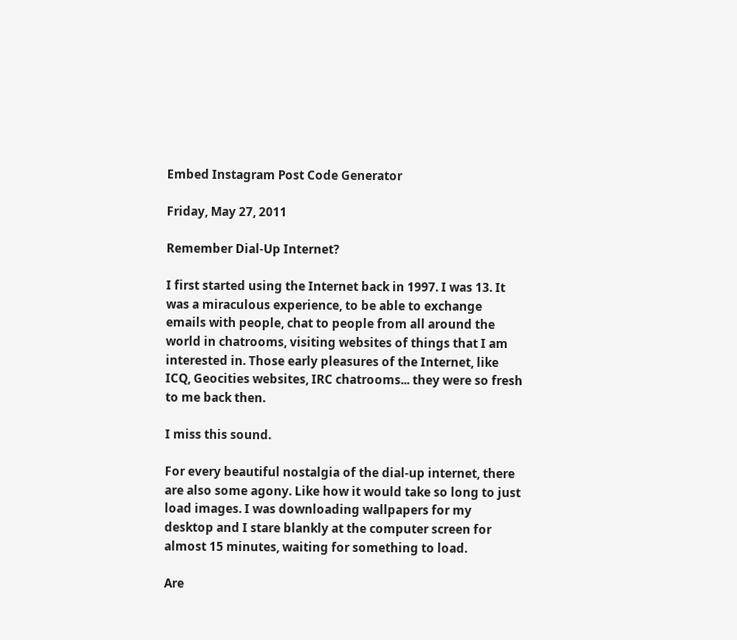Embed Instagram Post Code Generator

Friday, May 27, 2011

Remember Dial-Up Internet?

I first started using the Internet back in 1997. I was 13. It was a miraculous experience, to be able to exchange emails with people, chat to people from all around the world in chatrooms, visiting websites of things that I am interested in. Those early pleasures of the Internet, like ICQ, Geocities websites, IRC chatrooms... they were so fresh to me back then.

I miss this sound.

For every beautiful nostalgia of the dial-up internet, there are also some agony. Like how it would take so long to just load images. I was downloading wallpapers for my desktop and I stare blankly at the computer screen for almost 15 minutes, waiting for something to load.

Are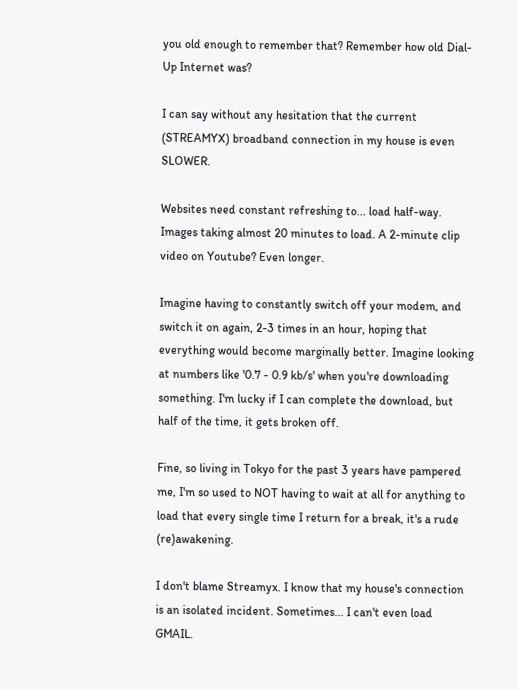you old enough to remember that? Remember how old Dial-Up Internet was?

I can say without any hesitation that the current (STREAMYX) broadband connection in my house is even SLOWER.

Websites need constant refreshing to... load half-way. Images taking almost 20 minutes to load. A 2-minute clip video on Youtube? Even longer.

Imagine having to constantly switch off your modem, and switch it on again, 2-3 times in an hour, hoping that everything would become marginally better. Imagine looking at numbers like '0.7 - 0.9 kb/s' when you're downloading something. I'm lucky if I can complete the download, but half of the time, it gets broken off.

Fine, so living in Tokyo for the past 3 years have pampered me, I'm so used to NOT having to wait at all for anything to load that every single time I return for a break, it's a rude (re)awakening.

I don't blame Streamyx. I know that my house's connection is an isolated incident. Sometimes... I can't even load GMAIL.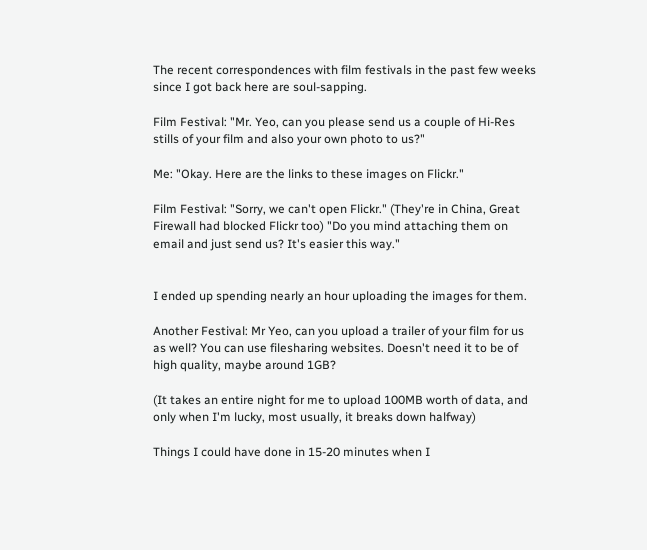The recent correspondences with film festivals in the past few weeks since I got back here are soul-sapping.

Film Festival: "Mr. Yeo, can you please send us a couple of Hi-Res stills of your film and also your own photo to us?"

Me: "Okay. Here are the links to these images on Flickr."

Film Festival: "Sorry, we can't open Flickr." (They're in China, Great Firewall had blocked Flickr too) "Do you mind attaching them on email and just send us? It's easier this way."


I ended up spending nearly an hour uploading the images for them.

Another Festival: Mr Yeo, can you upload a trailer of your film for us as well? You can use filesharing websites. Doesn't need it to be of high quality, maybe around 1GB?

(It takes an entire night for me to upload 100MB worth of data, and only when I'm lucky, most usually, it breaks down halfway)

Things I could have done in 15-20 minutes when I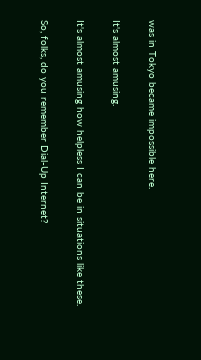was in Tokyo became impossible here.

It's almost amusing.

It's almost amusing how helpless I can be in situations like these.

So, folks, do you remember Dial-Up Internet?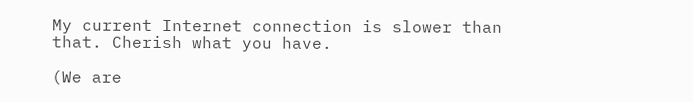My current Internet connection is slower than that. Cherish what you have.

(We are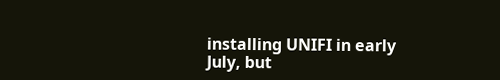installing UNIFI in early July, but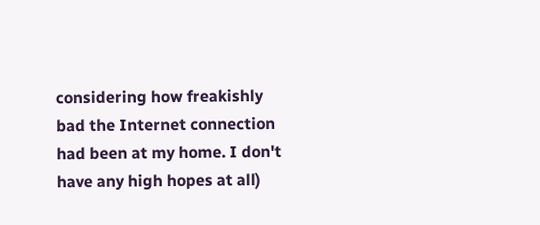considering how freakishly bad the Internet connection had been at my home. I don't have any high hopes at all)